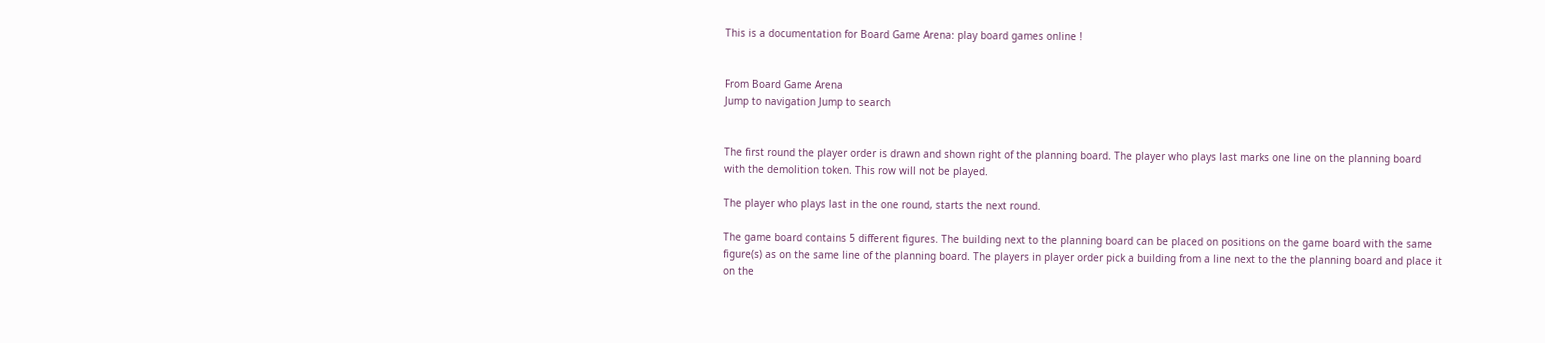This is a documentation for Board Game Arena: play board games online !


From Board Game Arena
Jump to navigation Jump to search


The first round the player order is drawn and shown right of the planning board. The player who plays last marks one line on the planning board with the demolition token. This row will not be played.

The player who plays last in the one round, starts the next round.

The game board contains 5 different figures. The building next to the planning board can be placed on positions on the game board with the same figure(s) as on the same line of the planning board. The players in player order pick a building from a line next to the the planning board and place it on the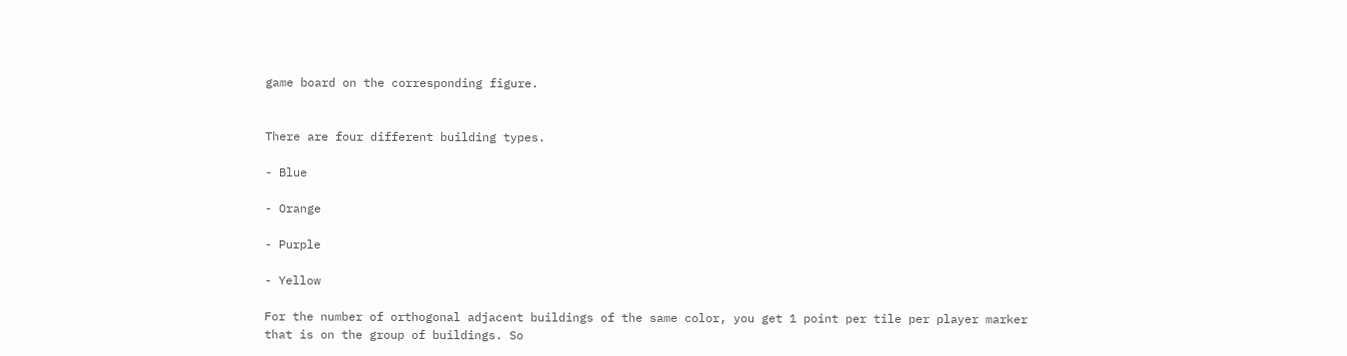game board on the corresponding figure.


There are four different building types.

- Blue

- Orange

- Purple

- Yellow

For the number of orthogonal adjacent buildings of the same color, you get 1 point per tile per player marker that is on the group of buildings. So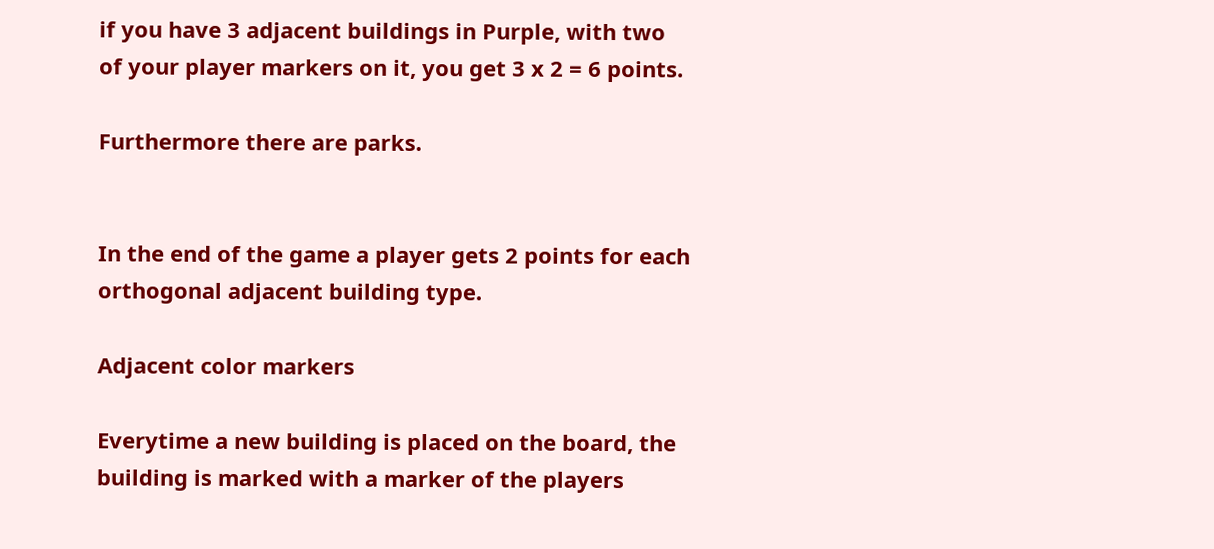if you have 3 adjacent buildings in Purple, with two of your player markers on it, you get 3 x 2 = 6 points.

Furthermore there are parks.


In the end of the game a player gets 2 points for each orthogonal adjacent building type.

Adjacent color markers

Everytime a new building is placed on the board, the building is marked with a marker of the players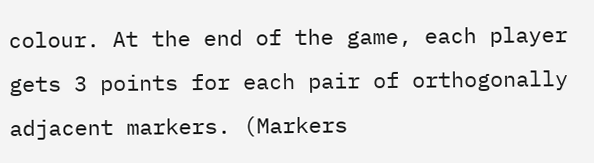colour. At the end of the game, each player gets 3 points for each pair of orthogonally adjacent markers. (Markers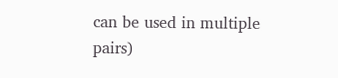can be used in multiple pairs)